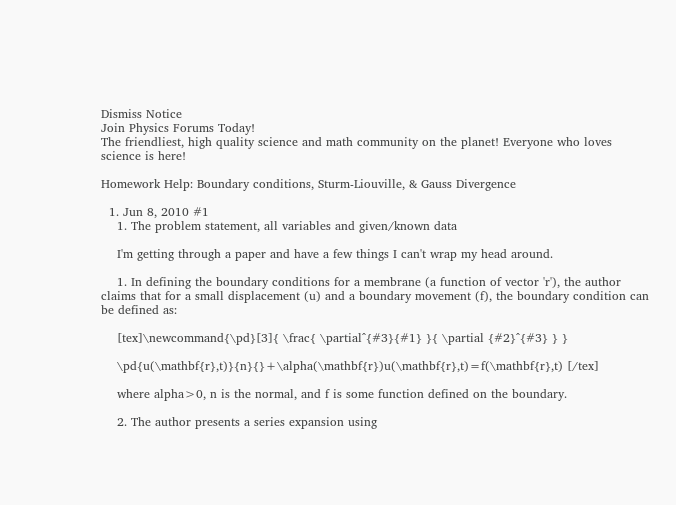Dismiss Notice
Join Physics Forums Today!
The friendliest, high quality science and math community on the planet! Everyone who loves science is here!

Homework Help: Boundary conditions, Sturm-Liouville, & Gauss Divergence

  1. Jun 8, 2010 #1
    1. The problem statement, all variables and given/known data

    I'm getting through a paper and have a few things I can't wrap my head around.

    1. In defining the boundary conditions for a membrane (a function of vector 'r'), the author claims that for a small displacement (u) and a boundary movement (f), the boundary condition can be defined as:

    [tex]\newcommand{\pd}[3]{ \frac{ \partial^{#3}{#1} }{ \partial {#2}^{#3} } }

    \pd{u(\mathbf{r},t)}{n}{}+\alpha(\mathbf{r})u(\mathbf{r},t)=f(\mathbf{r},t) [/tex]

    where alpha>0, n is the normal, and f is some function defined on the boundary.

    2. The author presents a series expansion using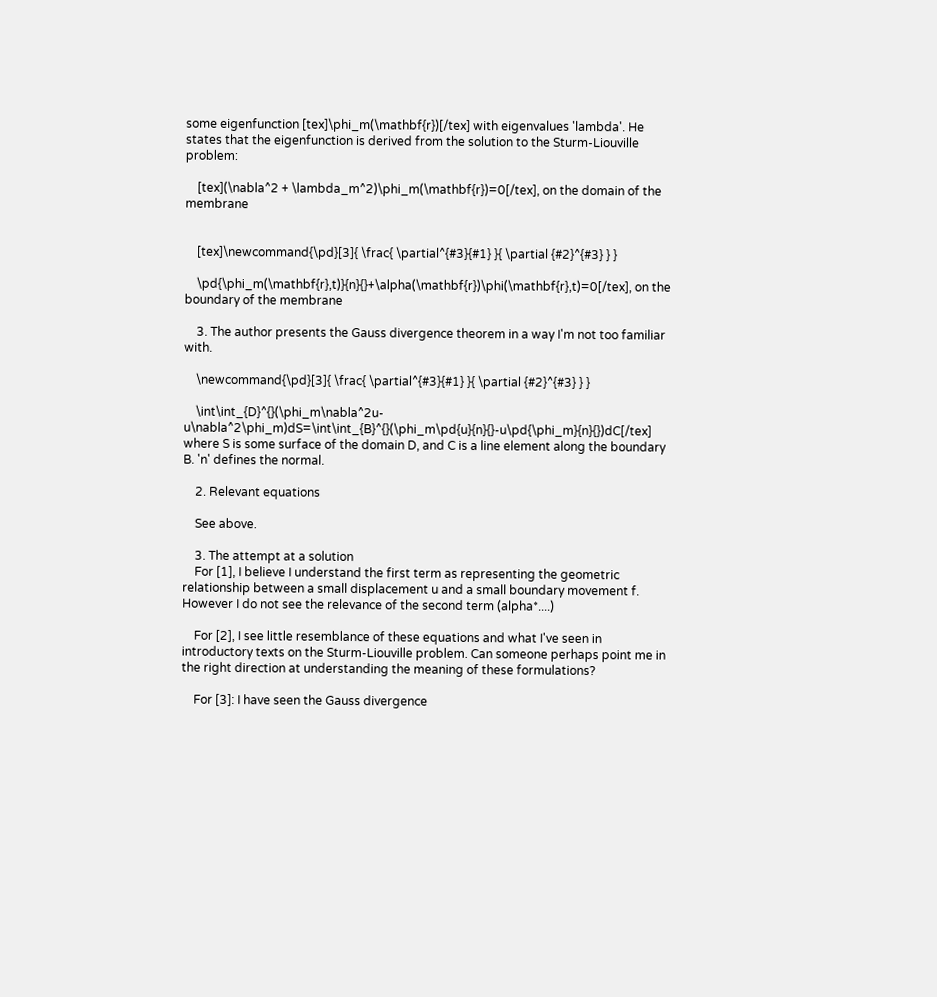some eigenfunction [tex]\phi_m(\mathbf{r})[/tex] with eigenvalues 'lambda'. He states that the eigenfunction is derived from the solution to the Sturm-Liouville problem:

    [tex](\nabla^2 + \lambda_m^2)\phi_m(\mathbf{r})=0[/tex], on the domain of the membrane


    [tex]\newcommand{\pd}[3]{ \frac{ \partial^{#3}{#1} }{ \partial {#2}^{#3} } }

    \pd{\phi_m(\mathbf{r},t)}{n}{}+\alpha(\mathbf{r})\phi(\mathbf{r},t)=0[/tex], on the boundary of the membrane

    3. The author presents the Gauss divergence theorem in a way I'm not too familiar with.

    \newcommand{\pd}[3]{ \frac{ \partial^{#3}{#1} }{ \partial {#2}^{#3} } }

    \int\int_{D}^{}(\phi_m\nabla^2u-u\nabla^2\phi_m)dS=\int\int_{B}^{}(\phi_m\pd{u}{n}{}-u\pd{\phi_m}{n}{})dC[/tex] where S is some surface of the domain D, and C is a line element along the boundary B. 'n' defines the normal.

    2. Relevant equations

    See above.

    3. The attempt at a solution
    For [1], I believe I understand the first term as representing the geometric relationship between a small displacement u and a small boundary movement f. However I do not see the relevance of the second term (alpha*....)

    For [2], I see little resemblance of these equations and what I've seen in introductory texts on the Sturm-Liouville problem. Can someone perhaps point me in the right direction at understanding the meaning of these formulations?

    For [3]: I have seen the Gauss divergence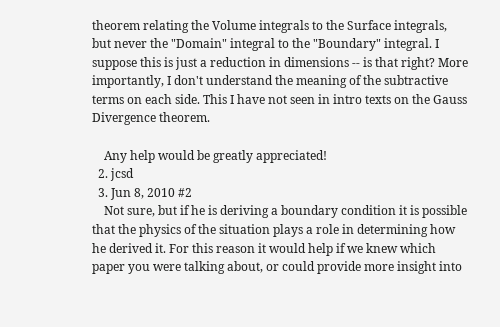theorem relating the Volume integrals to the Surface integrals, but never the "Domain" integral to the "Boundary" integral. I suppose this is just a reduction in dimensions -- is that right? More importantly, I don't understand the meaning of the subtractive terms on each side. This I have not seen in intro texts on the Gauss Divergence theorem.

    Any help would be greatly appreciated!
  2. jcsd
  3. Jun 8, 2010 #2
    Not sure, but if he is deriving a boundary condition it is possible that the physics of the situation plays a role in determining how he derived it. For this reason it would help if we knew which paper you were talking about, or could provide more insight into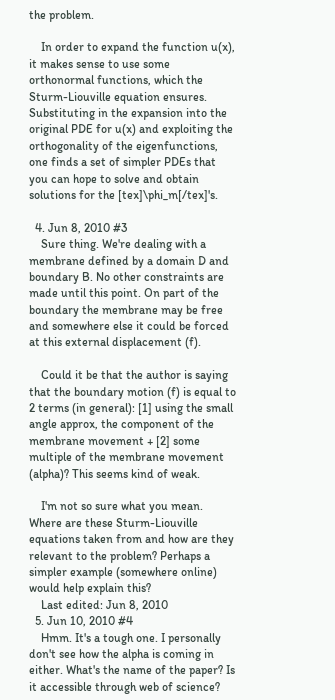the problem.

    In order to expand the function u(x), it makes sense to use some orthonormal functions, which the Sturm-Liouville equation ensures. Substituting in the expansion into the original PDE for u(x) and exploiting the orthogonality of the eigenfunctions, one finds a set of simpler PDEs that you can hope to solve and obtain solutions for the [tex]\phi_m[/tex]'s.

  4. Jun 8, 2010 #3
    Sure thing. We're dealing with a membrane defined by a domain D and boundary B. No other constraints are made until this point. On part of the boundary the membrane may be free and somewhere else it could be forced at this external displacement (f).

    Could it be that the author is saying that the boundary motion (f) is equal to 2 terms (in general): [1] using the small angle approx, the component of the membrane movement + [2] some multiple of the membrane movement (alpha)? This seems kind of weak.

    I'm not so sure what you mean. Where are these Sturm-Liouville equations taken from and how are they relevant to the problem? Perhaps a simpler example (somewhere online) would help explain this?
    Last edited: Jun 8, 2010
  5. Jun 10, 2010 #4
    Hmm. It's a tough one. I personally don't see how the alpha is coming in either. What's the name of the paper? Is it accessible through web of science?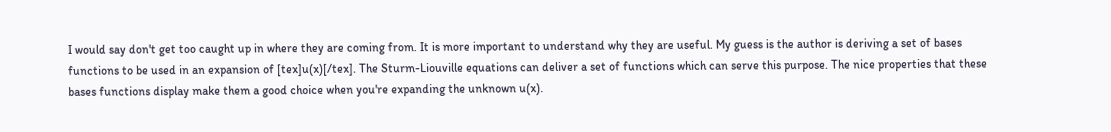I would say don't get too caught up in where they are coming from. It is more important to understand why they are useful. My guess is the author is deriving a set of bases functions to be used in an expansion of [tex]u(x)[/tex]. The Sturm-Liouville equations can deliver a set of functions which can serve this purpose. The nice properties that these bases functions display make them a good choice when you're expanding the unknown u(x).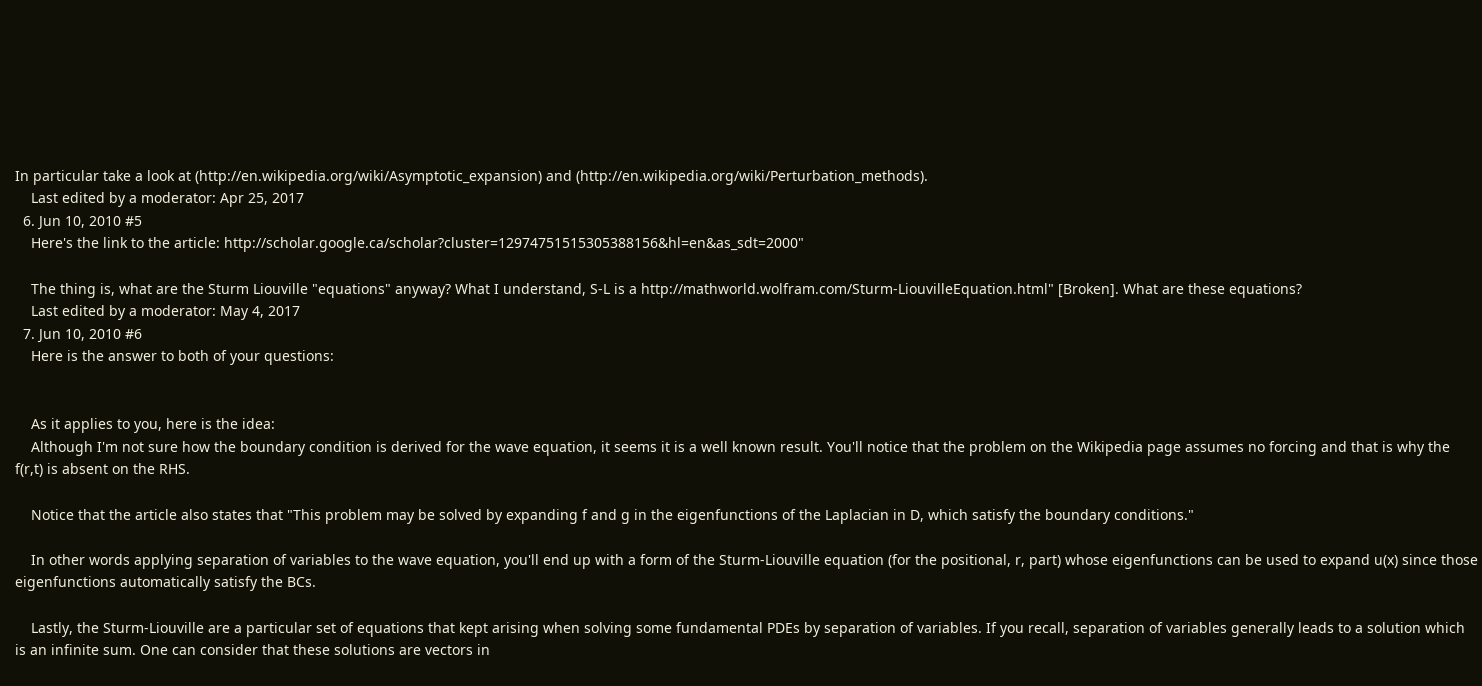In particular take a look at (http://en.wikipedia.org/wiki/Asymptotic_expansion) and (http://en.wikipedia.org/wiki/Perturbation_methods).
    Last edited by a moderator: Apr 25, 2017
  6. Jun 10, 2010 #5
    Here's the link to the article: http://scholar.google.ca/scholar?cluster=12974751515305388156&hl=en&as_sdt=2000"

    The thing is, what are the Sturm Liouville "equations" anyway? What I understand, S-L is a http://mathworld.wolfram.com/Sturm-LiouvilleEquation.html" [Broken]. What are these equations?
    Last edited by a moderator: May 4, 2017
  7. Jun 10, 2010 #6
    Here is the answer to both of your questions:


    As it applies to you, here is the idea:
    Although I'm not sure how the boundary condition is derived for the wave equation, it seems it is a well known result. You'll notice that the problem on the Wikipedia page assumes no forcing and that is why the f(r,t) is absent on the RHS.

    Notice that the article also states that "This problem may be solved by expanding f and g in the eigenfunctions of the Laplacian in D, which satisfy the boundary conditions."

    In other words applying separation of variables to the wave equation, you'll end up with a form of the Sturm-Liouville equation (for the positional, r, part) whose eigenfunctions can be used to expand u(x) since those eigenfunctions automatically satisfy the BCs.

    Lastly, the Sturm-Liouville are a particular set of equations that kept arising when solving some fundamental PDEs by separation of variables. If you recall, separation of variables generally leads to a solution which is an infinite sum. One can consider that these solutions are vectors in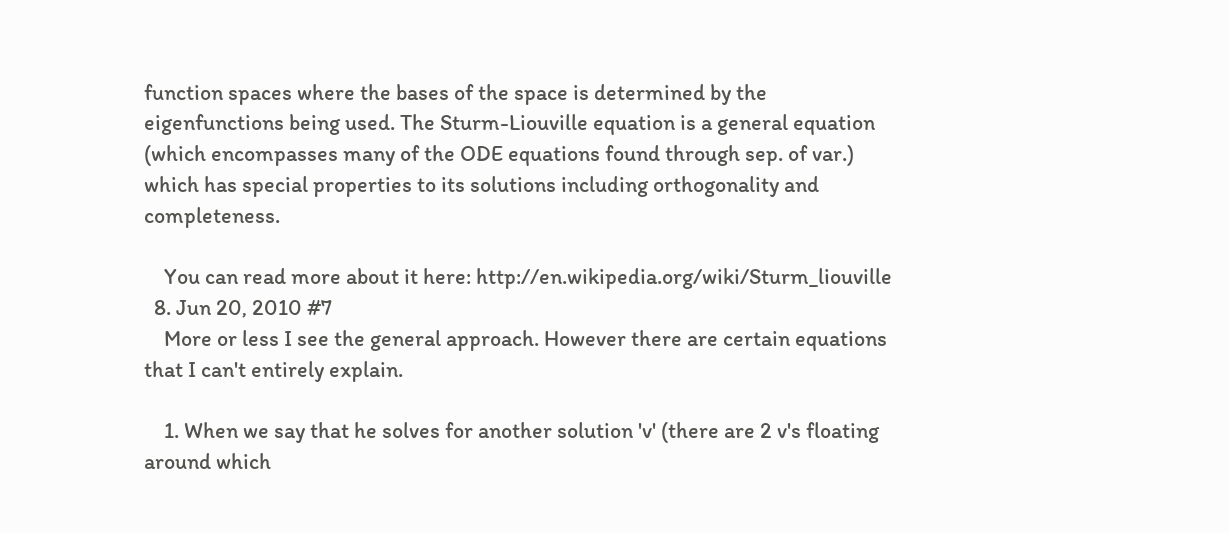function spaces where the bases of the space is determined by the eigenfunctions being used. The Sturm-Liouville equation is a general equation (which encompasses many of the ODE equations found through sep. of var.) which has special properties to its solutions including orthogonality and completeness.

    You can read more about it here: http://en.wikipedia.org/wiki/Sturm_liouville
  8. Jun 20, 2010 #7
    More or less I see the general approach. However there are certain equations that I can't entirely explain.

    1. When we say that he solves for another solution 'v' (there are 2 v's floating around which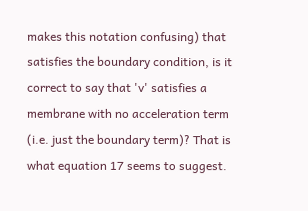makes this notation confusing) that satisfies the boundary condition, is it correct to say that 'v' satisfies a membrane with no acceleration term (i.e. just the boundary term)? That is what equation 17 seems to suggest.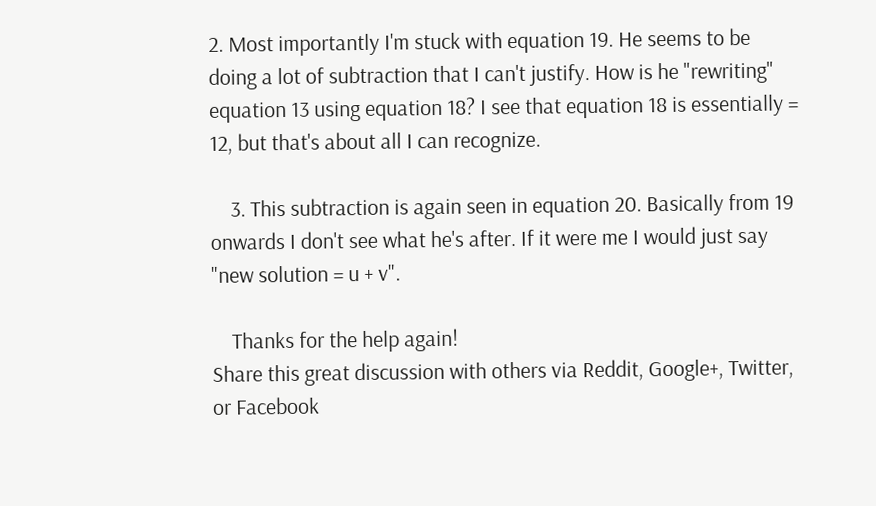2. Most importantly I'm stuck with equation 19. He seems to be doing a lot of subtraction that I can't justify. How is he "rewriting" equation 13 using equation 18? I see that equation 18 is essentially = 12, but that's about all I can recognize.

    3. This subtraction is again seen in equation 20. Basically from 19 onwards I don't see what he's after. If it were me I would just say "new solution = u + v".

    Thanks for the help again!
Share this great discussion with others via Reddit, Google+, Twitter, or Facebook